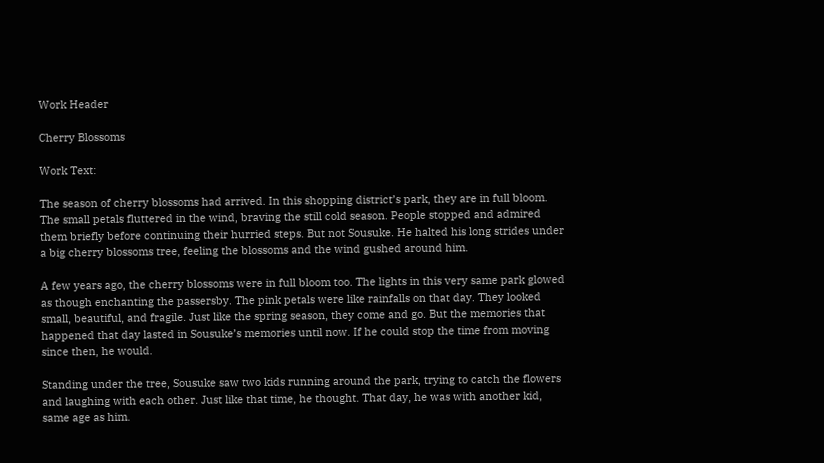Work Header

Cherry Blossoms

Work Text:

The season of cherry blossoms had arrived. In this shopping district’s park, they are in full bloom. The small petals fluttered in the wind, braving the still cold season. People stopped and admired them briefly before continuing their hurried steps. But not Sousuke. He halted his long strides under a big cherry blossoms tree, feeling the blossoms and the wind gushed around him.

A few years ago, the cherry blossoms were in full bloom too. The lights in this very same park glowed as though enchanting the passersby. The pink petals were like rainfalls on that day. They looked small, beautiful, and fragile. Just like the spring season, they come and go. But the memories that happened that day lasted in Sousuke’s memories until now. If he could stop the time from moving since then, he would.

Standing under the tree, Sousuke saw two kids running around the park, trying to catch the flowers and laughing with each other. Just like that time, he thought. That day, he was with another kid, same age as him.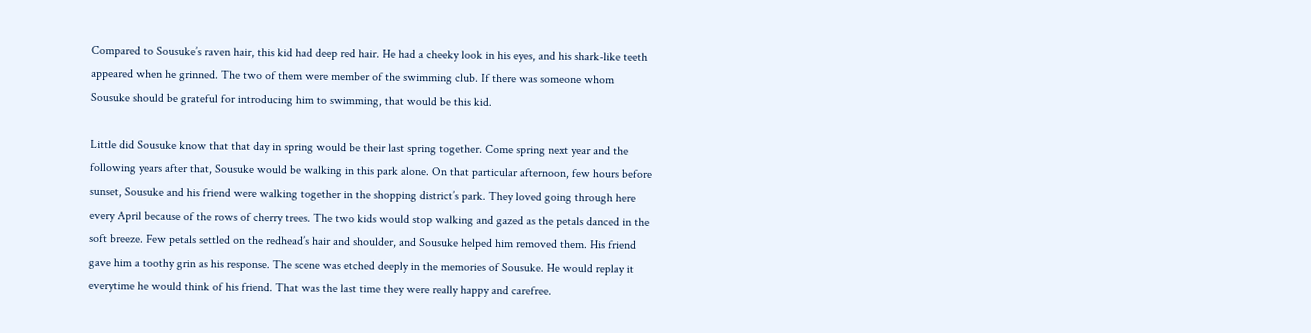Compared to Sousuke’s raven hair, this kid had deep red hair. He had a cheeky look in his eyes, and his shark-like teeth appeared when he grinned. The two of them were member of the swimming club. If there was someone whom Sousuke should be grateful for introducing him to swimming, that would be this kid.

Little did Sousuke know that that day in spring would be their last spring together. Come spring next year and the following years after that, Sousuke would be walking in this park alone. On that particular afternoon, few hours before sunset, Sousuke and his friend were walking together in the shopping district’s park. They loved going through here every April because of the rows of cherry trees. The two kids would stop walking and gazed as the petals danced in the soft breeze. Few petals settled on the redhead’s hair and shoulder, and Sousuke helped him removed them. His friend gave him a toothy grin as his response. The scene was etched deeply in the memories of Sousuke. He would replay it everytime he would think of his friend. That was the last time they were really happy and carefree.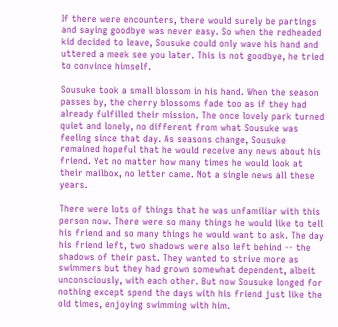If there were encounters, there would surely be partings and saying goodbye was never easy. So when the redheaded kid decided to leave, Sousuke could only wave his hand and uttered a meek see you later. This is not goodbye, he tried to convince himself.

Sousuke took a small blossom in his hand. When the season passes by, the cherry blossoms fade too as if they had already fulfilled their mission. The once lovely park turned quiet and lonely, no different from what Sousuke was feeling since that day. As seasons change, Sousuke remained hopeful that he would receive any news about his friend. Yet no matter how many times he would look at their mailbox, no letter came. Not a single news all these years.

There were lots of things that he was unfamiliar with this person now. There were so many things he would like to tell his friend and so many things he would want to ask. The day his friend left, two shadows were also left behind -- the shadows of their past. They wanted to strive more as swimmers but they had grown somewhat dependent, albeit unconsciously, with each other. But now Sousuke longed for nothing except spend the days with his friend just like the old times, enjoying swimming with him.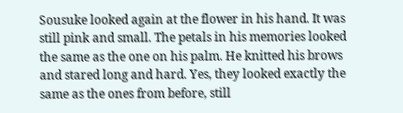Sousuke looked again at the flower in his hand. It was still pink and small. The petals in his memories looked the same as the one on his palm. He knitted his brows and stared long and hard. Yes, they looked exactly the same as the ones from before, still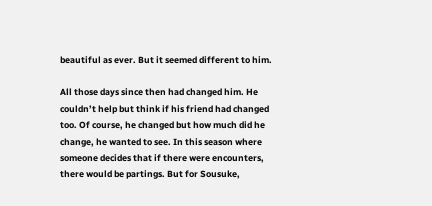beautiful as ever. But it seemed different to him.

All those days since then had changed him. He couldn’t help but think if his friend had changed too. Of course, he changed but how much did he change, he wanted to see. In this season where someone decides that if there were encounters, there would be partings. But for Sousuke,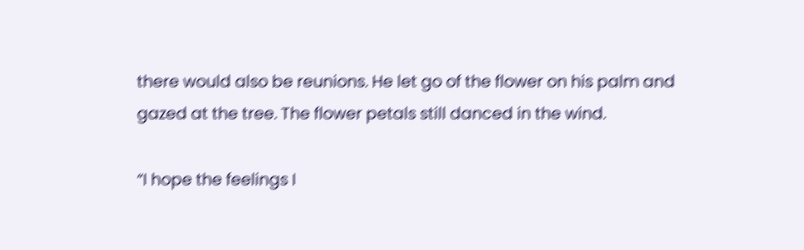there would also be reunions. He let go of the flower on his palm and gazed at the tree. The flower petals still danced in the wind.

“I hope the feelings I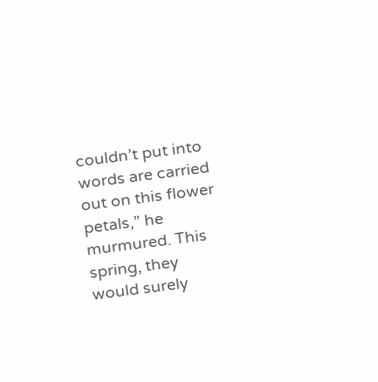couldn’t put into words are carried out on this flower petals,” he murmured. This spring, they would surely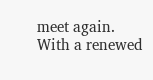meet again. With a renewed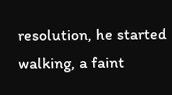resolution, he started walking, a faint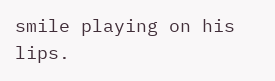smile playing on his lips.